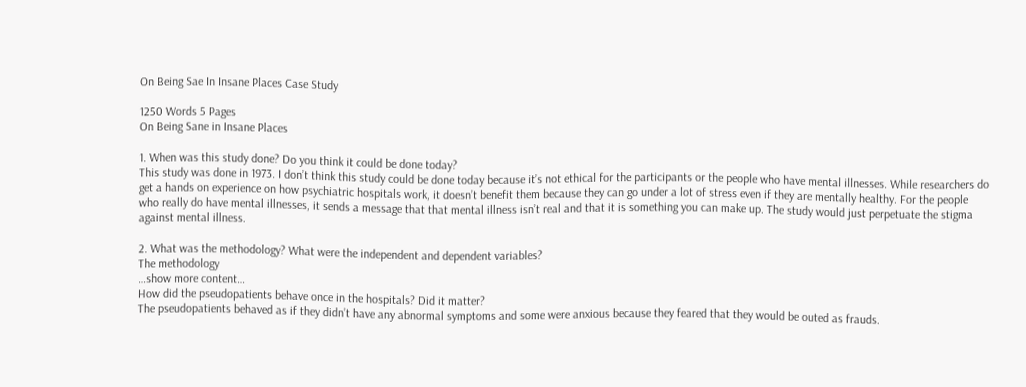On Being Sae In Insane Places Case Study

1250 Words 5 Pages
On Being Sane in Insane Places

1. When was this study done? Do you think it could be done today?
This study was done in 1973. I don’t think this study could be done today because it’s not ethical for the participants or the people who have mental illnesses. While researchers do get a hands on experience on how psychiatric hospitals work, it doesn’t benefit them because they can go under a lot of stress even if they are mentally healthy. For the people who really do have mental illnesses, it sends a message that that mental illness isn’t real and that it is something you can make up. The study would just perpetuate the stigma against mental illness.

2. What was the methodology? What were the independent and dependent variables?
The methodology
…show more content…
How did the pseudopatients behave once in the hospitals? Did it matter?
The pseudopatients behaved as if they didn’t have any abnormal symptoms and some were anxious because they feared that they would be outed as frauds.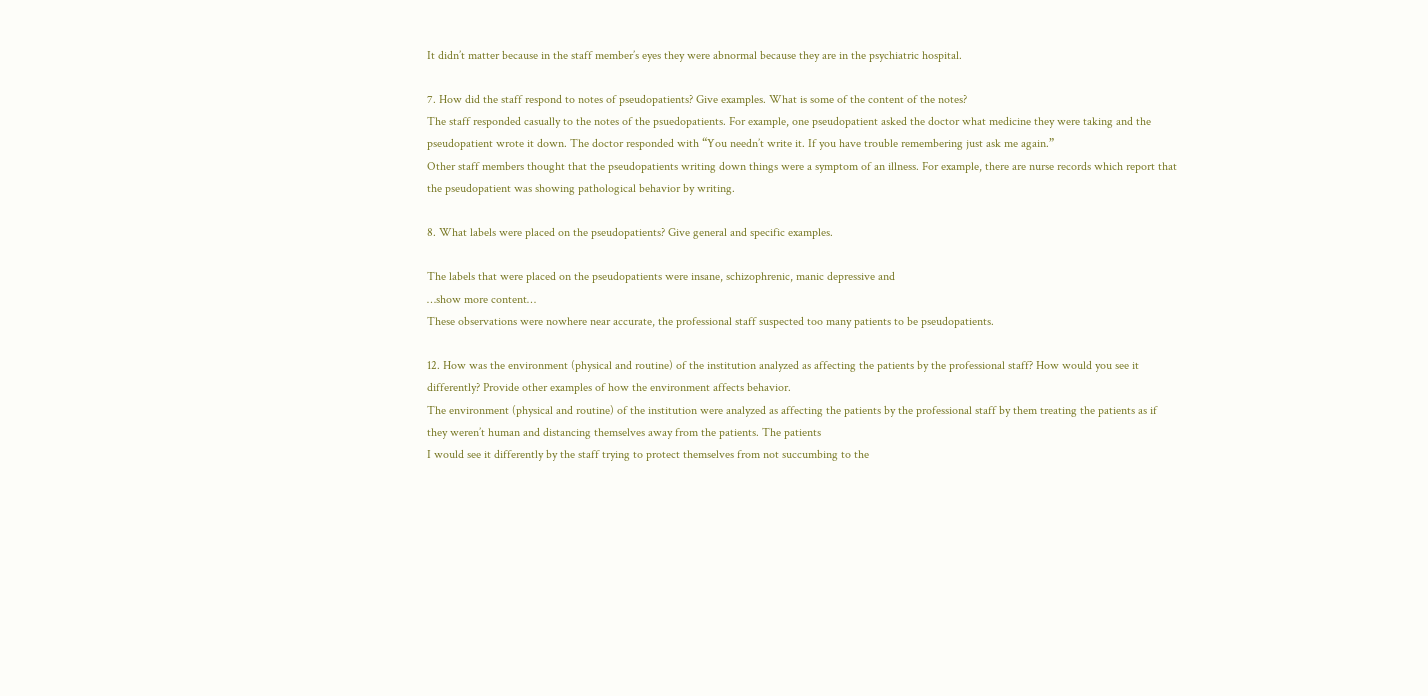It didn’t matter because in the staff member’s eyes they were abnormal because they are in the psychiatric hospital.

7. How did the staff respond to notes of pseudopatients? Give examples. What is some of the content of the notes?
The staff responded casually to the notes of the psuedopatients. For example, one pseudopatient asked the doctor what medicine they were taking and the pseudopatient wrote it down. The doctor responded with “You needn’t write it. If you have trouble remembering just ask me again.”
Other staff members thought that the pseudopatients writing down things were a symptom of an illness. For example, there are nurse records which report that the pseudopatient was showing pathological behavior by writing.

8. What labels were placed on the pseudopatients? Give general and specific examples.

The labels that were placed on the pseudopatients were insane, schizophrenic, manic depressive and
…show more content…
These observations were nowhere near accurate, the professional staff suspected too many patients to be pseudopatients.

12. How was the environment (physical and routine) of the institution analyzed as affecting the patients by the professional staff? How would you see it differently? Provide other examples of how the environment affects behavior.
The environment (physical and routine) of the institution were analyzed as affecting the patients by the professional staff by them treating the patients as if they weren’t human and distancing themselves away from the patients. The patients
I would see it differently by the staff trying to protect themselves from not succumbing to the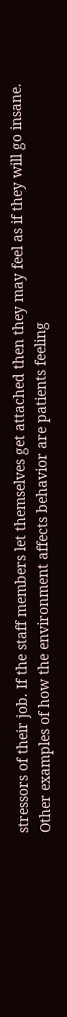stressors of their job. If the staff members let themselves get attached then they may feel as if they will go insane.
Other examples of how the environment affects behavior are patients feeling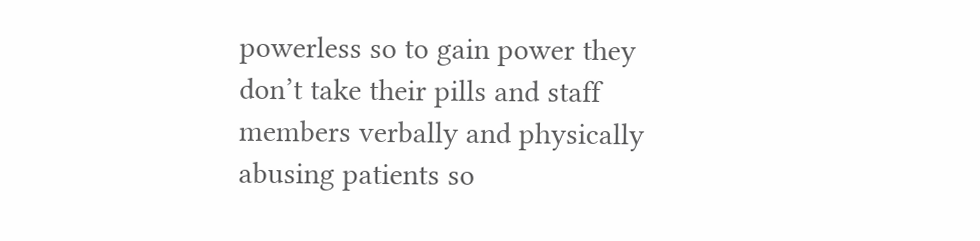powerless so to gain power they don’t take their pills and staff members verbally and physically abusing patients so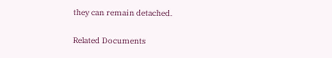they can remain detached.

Related Documents